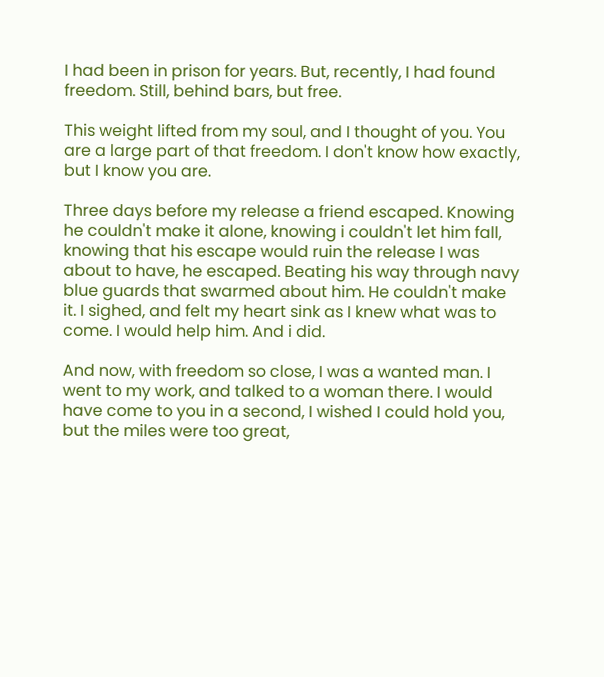I had been in prison for years. But, recently, I had found freedom. Still, behind bars, but free.

This weight lifted from my soul, and I thought of you. You are a large part of that freedom. I don't know how exactly, but I know you are.

Three days before my release a friend escaped. Knowing he couldn't make it alone, knowing i couldn't let him fall, knowing that his escape would ruin the release I was about to have, he escaped. Beating his way through navy blue guards that swarmed about him. He couldn't make it. I sighed, and felt my heart sink as I knew what was to come. I would help him. And i did.

And now, with freedom so close, I was a wanted man. I went to my work, and talked to a woman there. I would have come to you in a second, I wished I could hold you, but the miles were too great,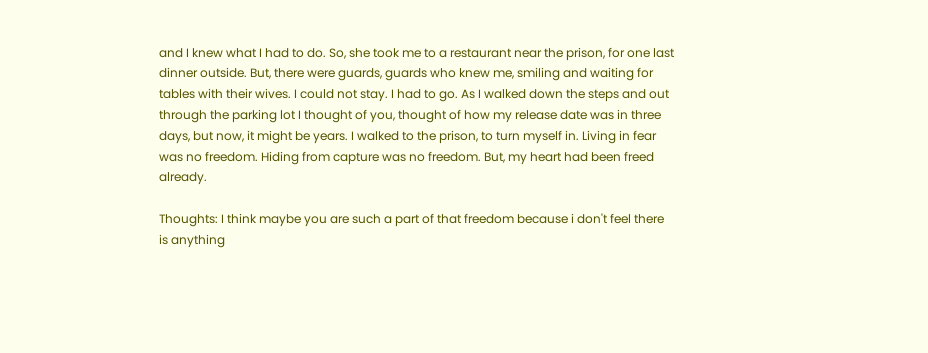and I knew what I had to do. So, she took me to a restaurant near the prison, for one last dinner outside. But, there were guards, guards who knew me, smiling and waiting for tables with their wives. I could not stay. I had to go. As I walked down the steps and out through the parking lot I thought of you, thought of how my release date was in three days, but now, it might be years. I walked to the prison, to turn myself in. Living in fear was no freedom. Hiding from capture was no freedom. But, my heart had been freed already.

Thoughts: I think maybe you are such a part of that freedom because i don't feel there is anything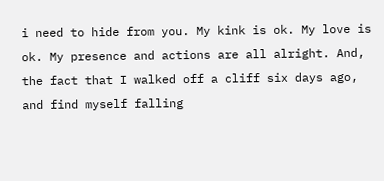i need to hide from you. My kink is ok. My love is ok. My presence and actions are all alright. And, the fact that I walked off a cliff six days ago, and find myself falling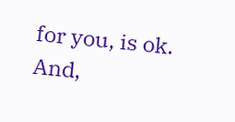for you, is ok. And,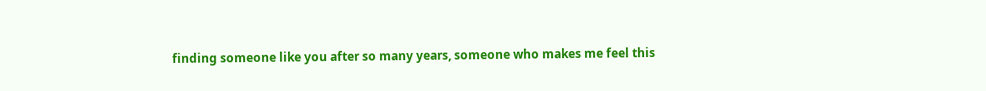finding someone like you after so many years, someone who makes me feel this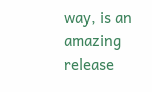way, is an amazing release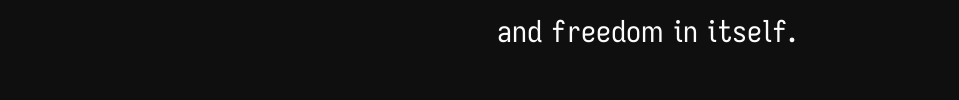and freedom in itself.